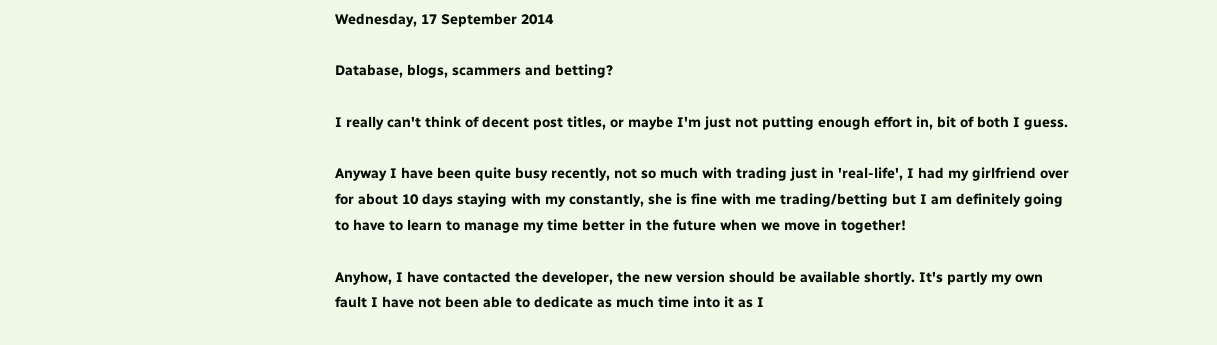Wednesday, 17 September 2014

Database, blogs, scammers and betting?

I really can't think of decent post titles, or maybe I'm just not putting enough effort in, bit of both I guess.

Anyway I have been quite busy recently, not so much with trading just in 'real-life', I had my girlfriend over for about 10 days staying with my constantly, she is fine with me trading/betting but I am definitely going to have to learn to manage my time better in the future when we move in together!

Anyhow, I have contacted the developer, the new version should be available shortly. It's partly my own fault I have not been able to dedicate as much time into it as I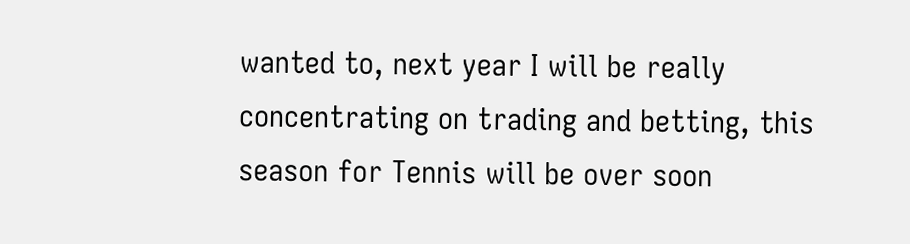wanted to, next year I will be really concentrating on trading and betting, this season for Tennis will be over soon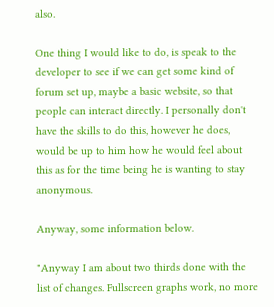also.

One thing I would like to do, is speak to the developer to see if we can get some kind of forum set up, maybe a basic website, so that people can interact directly. I personally don't have the skills to do this, however he does, would be up to him how he would feel about this as for the time being he is wanting to stay anonymous.

Anyway, some information below.

"Anyway I am about two thirds done with the list of changes. Fullscreen graphs work, no more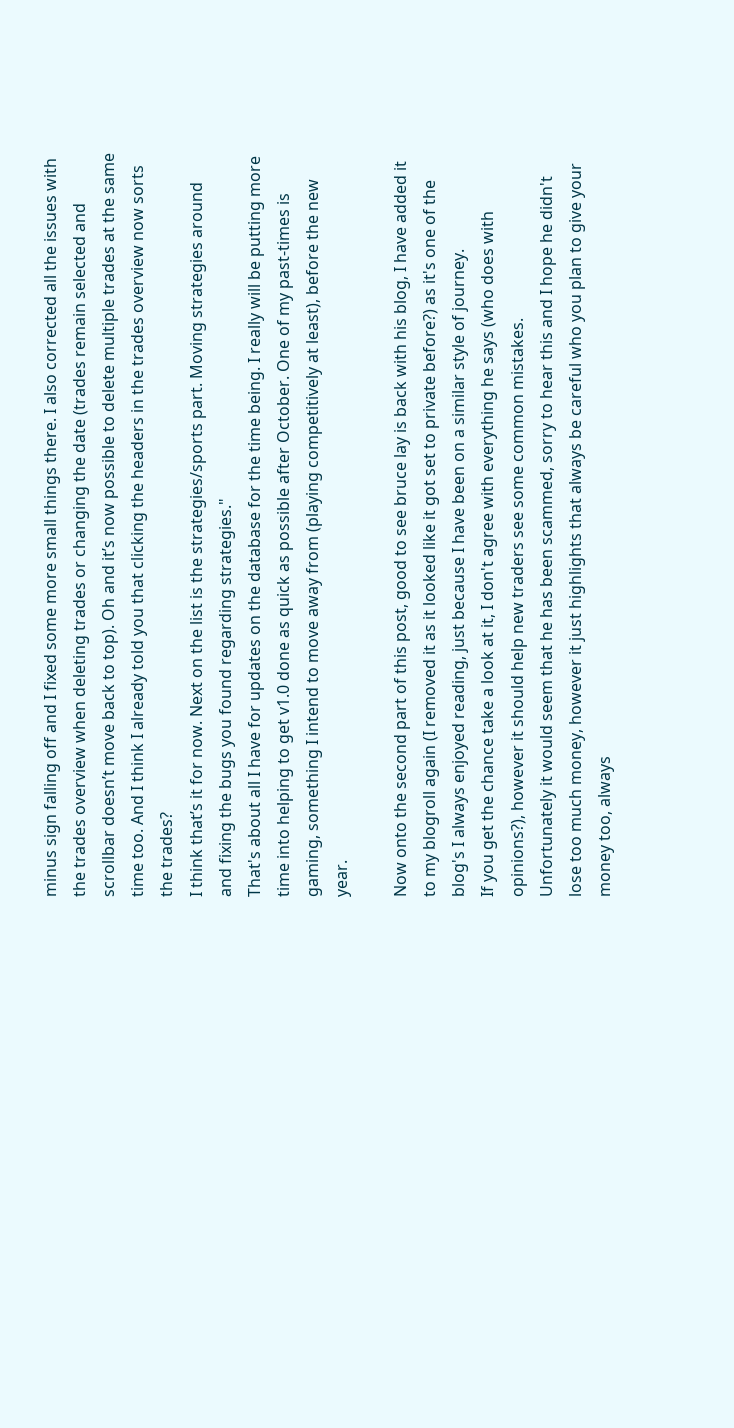minus sign falling off and I fixed some more small things there. I also corrected all the issues with the trades overview when deleting trades or changing the date (trades remain selected and scrollbar doesn’t move back to top). Oh and it’s now possible to delete multiple trades at the same time too. And I think I already told you that clicking the headers in the trades overview now sorts the trades?
I think that’s it for now. Next on the list is the strategies/sports part. Moving strategies around and fixing the bugs you found regarding strategies."
That's about all I have for updates on the database for the time being. I really will be putting more time into helping to get v1.0 done as quick as possible after October. One of my past-times is gaming, something I intend to move away from (playing competitively at least), before the new year.

Now onto the second part of this post, good to see bruce lay is back with his blog, I have added it to my blogroll again (I removed it as it looked like it got set to private before?) as it's one of the blog's I always enjoyed reading, just because I have been on a similar style of journey.
If you get the chance take a look at it, I don't agree with everything he says (who does with opinions?), however it should help new traders see some common mistakes.
Unfortunately it would seem that he has been scammed, sorry to hear this and I hope he didn't lose too much money, however it just highlights that always be careful who you plan to give your money too, always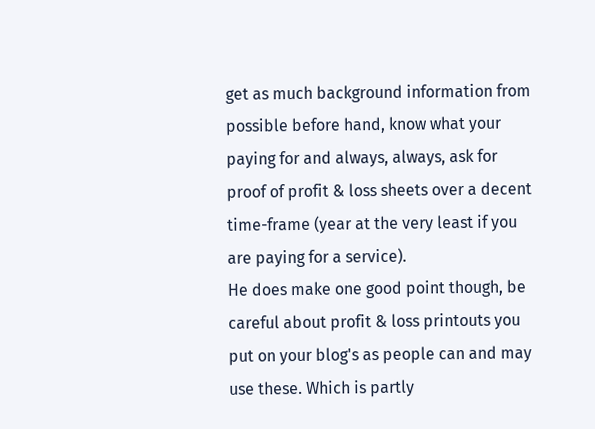get as much background information from possible before hand, know what your paying for and always, always, ask for proof of profit & loss sheets over a decent time-frame (year at the very least if you are paying for a service).
He does make one good point though, be careful about profit & loss printouts you put on your blog's as people can and may use these. Which is partly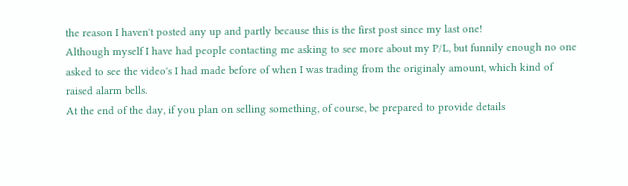the reason I haven't posted any up and partly because this is the first post since my last one!
Although myself I have had people contacting me asking to see more about my P/L, but funnily enough no one asked to see the video's I had made before of when I was trading from the originaly amount, which kind of raised alarm bells.
At the end of the day, if you plan on selling something, of course, be prepared to provide details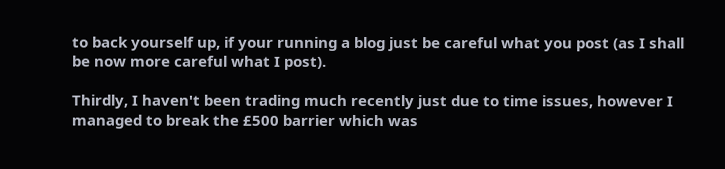to back yourself up, if your running a blog just be careful what you post (as I shall be now more careful what I post).

Thirdly, I haven't been trading much recently just due to time issues, however I managed to break the £500 barrier which was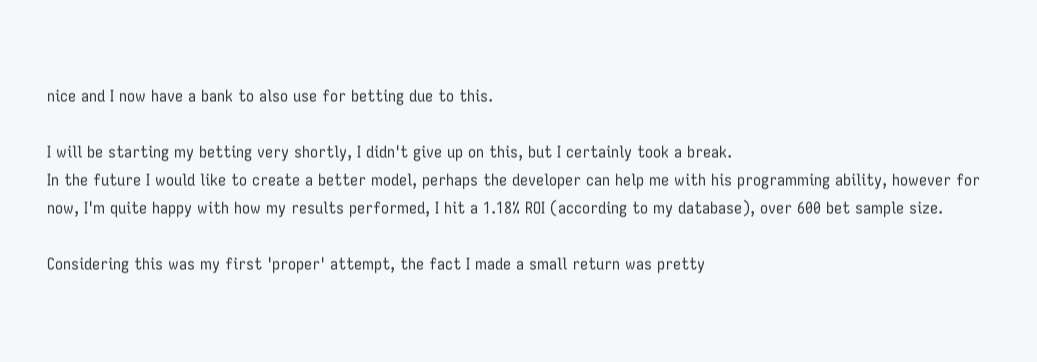nice and I now have a bank to also use for betting due to this.

I will be starting my betting very shortly, I didn't give up on this, but I certainly took a break.
In the future I would like to create a better model, perhaps the developer can help me with his programming ability, however for now, I'm quite happy with how my results performed, I hit a 1.18% ROI (according to my database), over 600 bet sample size.

Considering this was my first 'proper' attempt, the fact I made a small return was pretty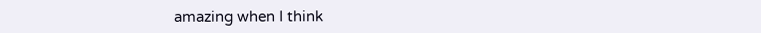amazing when I think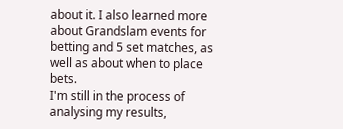about it. I also learned more about Grandslam events for betting and 5 set matches, as well as about when to place bets.
I'm still in the process of analysing my results,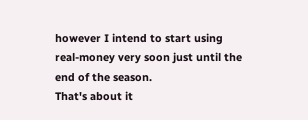however I intend to start using real-money very soon just until the end of the season.
That's about it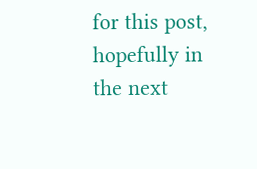for this post, hopefully in the next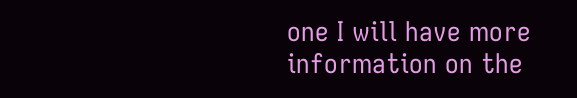one I will have more information on the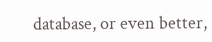database, or even better,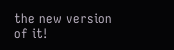the new version of it!